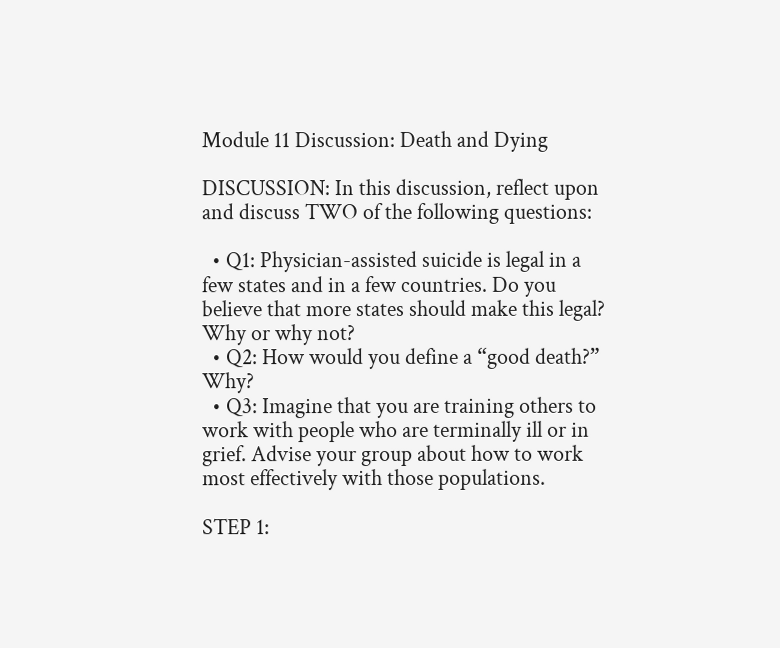Module 11 Discussion: Death and Dying

DISCUSSION: In this discussion, reflect upon and discuss TWO of the following questions:

  • Q1: Physician-assisted suicide is legal in a few states and in a few countries. Do you believe that more states should make this legal? Why or why not?
  • Q2: How would you define a “good death?” Why?
  • Q3: Imagine that you are training others to work with people who are terminally ill or in grief. Advise your group about how to work most effectively with those populations.

STEP 1: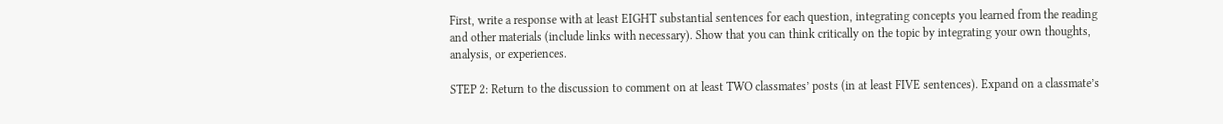First, write a response with at least EIGHT substantial sentences for each question, integrating concepts you learned from the reading and other materials (include links with necessary). Show that you can think critically on the topic by integrating your own thoughts, analysis, or experiences.

STEP 2: Return to the discussion to comment on at least TWO classmates’ posts (in at least FIVE sentences). Expand on a classmate’s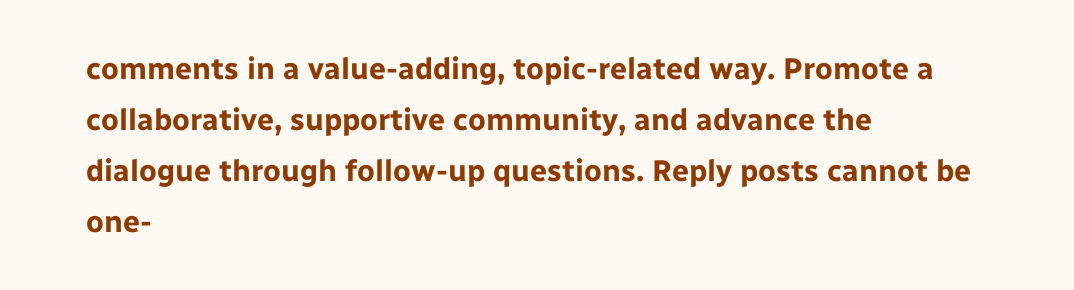comments in a value-adding, topic-related way. Promote a collaborative, supportive community, and advance the dialogue through follow-up questions. Reply posts cannot be one-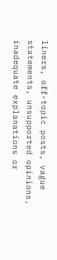liners, off-topic posts, vague statements, unsupported opinions, inadequate explanations or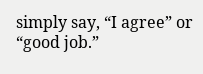simply say, “I agree” or “good job.”